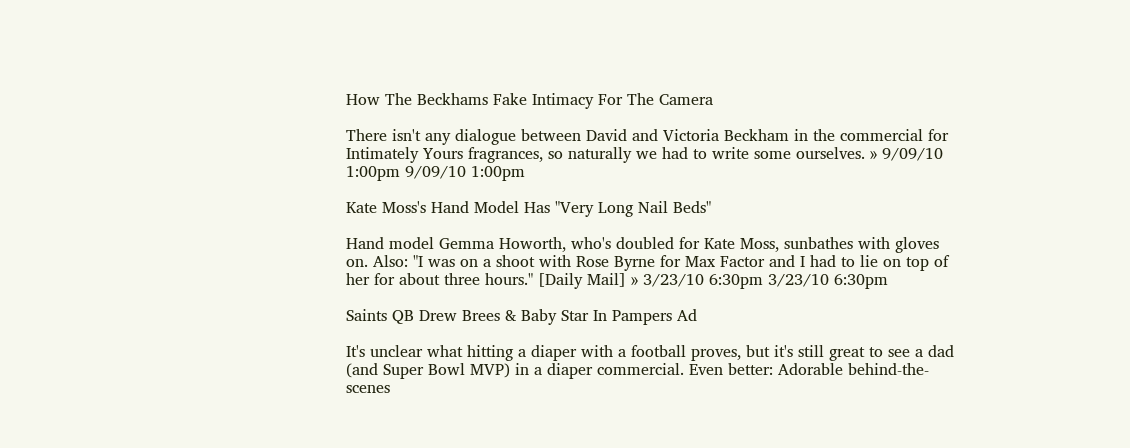How The Beckhams Fake Intimacy For The Camera

There isn't any dialogue between David and Victoria Beckham in the commercial for Intimately Yours fragrances, so naturally we had to write some ourselves. » 9/09/10 1:00pm 9/09/10 1:00pm

Kate Moss's Hand Model Has "Very Long Nail Beds"

Hand model Gemma Howorth, who's doubled for Kate Moss, sunbathes with gloves on. Also: "I was on a shoot with Rose Byrne for Max Factor and I had to lie on top of her for about three hours." [Daily Mail] » 3/23/10 6:30pm 3/23/10 6:30pm

Saints QB Drew Brees & Baby Star In Pampers Ad

It's unclear what hitting a diaper with a football proves, but it's still great to see a dad (and Super Bowl MVP) in a diaper commercial. Even better: Adorable behind-the-scenes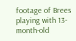footage of Brees playing with 13-month-old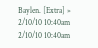Baylen. [Extra] » 2/10/10 10:40am 2/10/10 10:40am